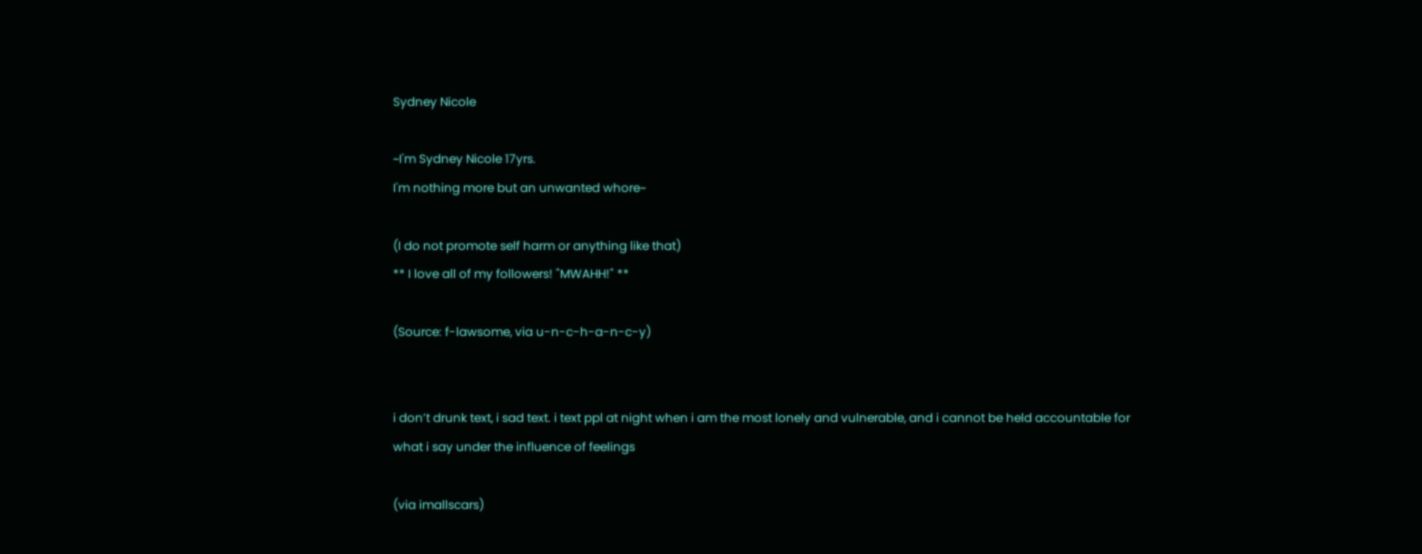Sydney Nicole

~I'm Sydney Nicole 17yrs.
I'm nothing more but an unwanted whore~

(I do not promote self harm or anything like that)
** I love all of my followers! "MWAHH!" **

(Source: f-lawsome, via u-n-c-h-a-n-c-y)


i don’t drunk text, i sad text. i text ppl at night when i am the most lonely and vulnerable, and i cannot be held accountable for what i say under the influence of feelings

(via imallscars)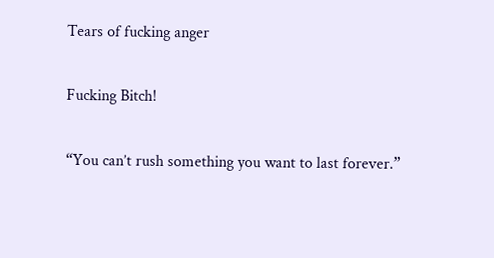Tears of fucking anger

Fucking Bitch!

“You can’t rush something you want to last forever.”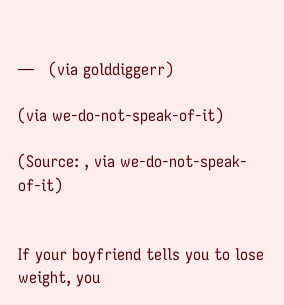—   (via golddiggerr)

(via we-do-not-speak-of-it)

(Source: , via we-do-not-speak-of-it)


If your boyfriend tells you to lose weight, you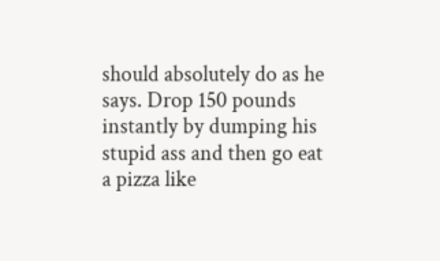should absolutely do as he says. Drop 150 pounds instantly by dumping his stupid ass and then go eat a pizza like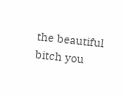the beautiful bitch you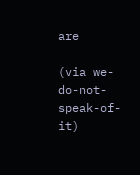are

(via we-do-not-speak-of-it)